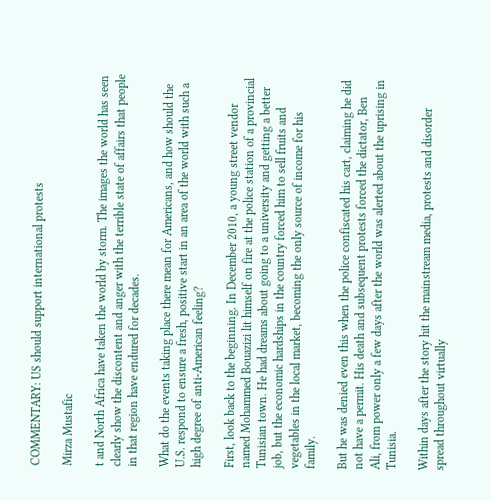COMMENTARY: US should support international protests

Mirza Mustafic

t and North Africa have taken the world by storm. The images the world has seen clearly show the discontent and anger with the terrible state of affairs that people in that region have endured for decades.

What do the events taking place there mean for Americans, and how should the U.S. respond to ensure a fresh, positive start in an area of the world with such a high degree of anti-American feeling?

First, look back to the beginning. In December 2010, a young street vendor named Mohammed Bouazizi lit himself on fire at the police station of a provincial Tunisian town. He had dreams about going to a university and getting a better job, but the economic hardships in the country forced him to sell fruits and vegetables in the local market, becoming the only source of income for his family.

But he was denied even this when the police confiscated his cart, claiming he did not have a permit. His death and subsequent protests forced the dictator, Ben Ali, from power only a few days after the world was alerted about the uprising in Tunisia.

Within days after the story hit the mainstream media, protests and disorder spread throughout virtually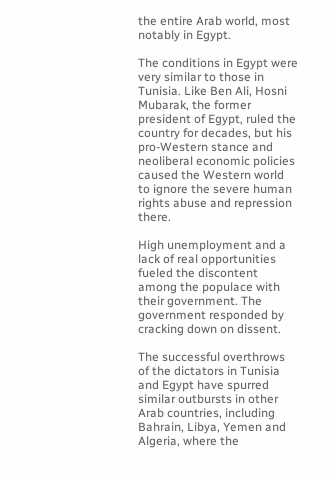the entire Arab world, most notably in Egypt.

The conditions in Egypt were very similar to those in Tunisia. Like Ben Ali, Hosni Mubarak, the former president of Egypt, ruled the country for decades, but his pro-Western stance and neoliberal economic policies caused the Western world to ignore the severe human rights abuse and repression there.

High unemployment and a lack of real opportunities fueled the discontent among the populace with their government. The government responded by cracking down on dissent.

The successful overthrows of the dictators in Tunisia and Egypt have spurred similar outbursts in other Arab countries, including Bahrain, Libya, Yemen and Algeria, where the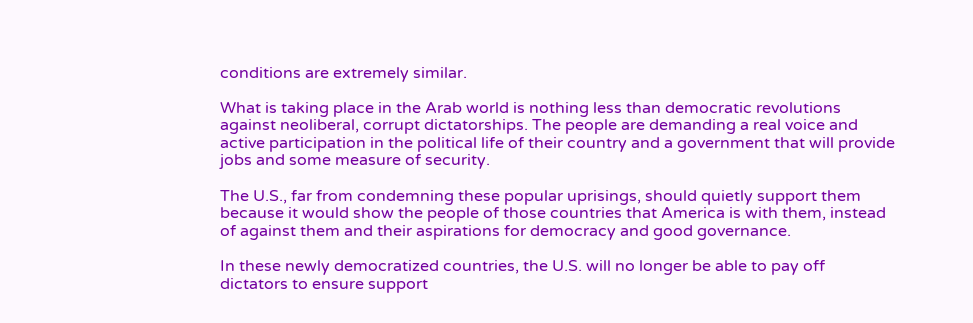conditions are extremely similar.

What is taking place in the Arab world is nothing less than democratic revolutions against neoliberal, corrupt dictatorships. The people are demanding a real voice and active participation in the political life of their country and a government that will provide jobs and some measure of security.

The U.S., far from condemning these popular uprisings, should quietly support them because it would show the people of those countries that America is with them, instead of against them and their aspirations for democracy and good governance.

In these newly democratized countries, the U.S. will no longer be able to pay off dictators to ensure support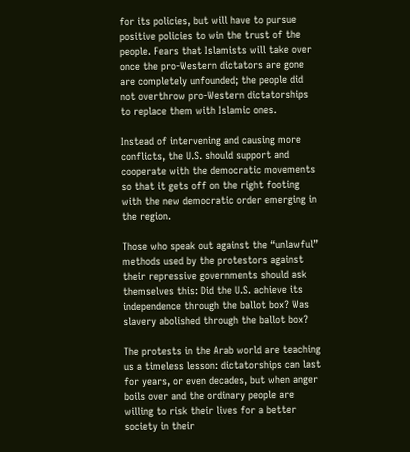for its policies, but will have to pursue positive policies to win the trust of the people. Fears that Islamists will take over once the pro-Western dictators are gone are completely unfounded; the people did not overthrow pro-Western dictatorships to replace them with Islamic ones.

Instead of intervening and causing more conflicts, the U.S. should support and cooperate with the democratic movements so that it gets off on the right footing with the new democratic order emerging in the region.

Those who speak out against the “unlawful” methods used by the protestors against their repressive governments should ask themselves this: Did the U.S. achieve its independence through the ballot box? Was slavery abolished through the ballot box?

The protests in the Arab world are teaching us a timeless lesson: dictatorships can last for years, or even decades, but when anger boils over and the ordinary people are willing to risk their lives for a better society in their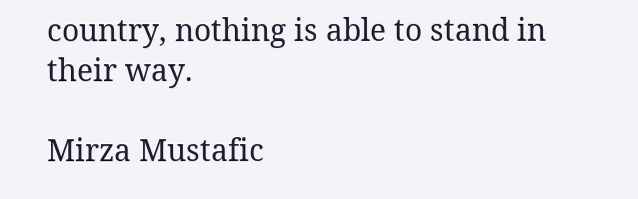country, nothing is able to stand in their way.

Mirza Mustafic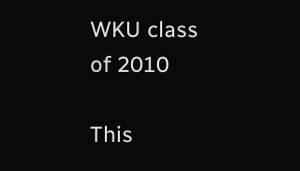WKU class of 2010

This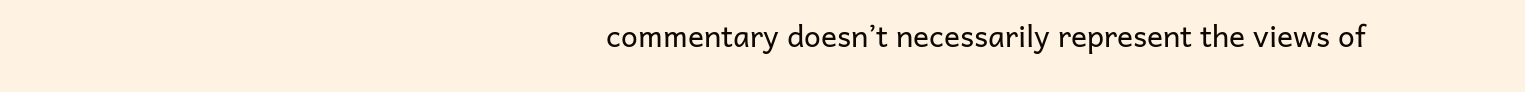commentary doesn’t necessarily represent the views of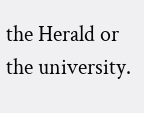the Herald or the university.